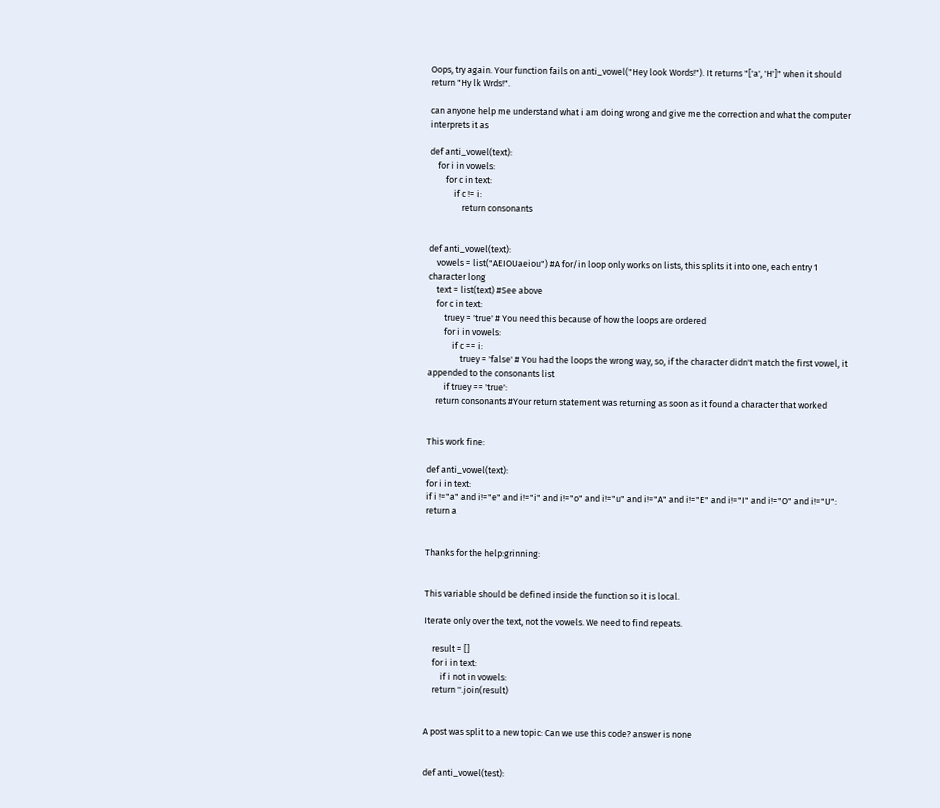Oops, try again. Your function fails on anti_vowel("Hey look Words!"). It returns "['a', 'H']" when it should return "Hy lk Wrds!".

can anyone help me understand what i am doing wrong and give me the correction and what the computer interprets it as

def anti_vowel(text):
    for i in vowels:
        for c in text:
            if c != i:
                return consonants


def anti_vowel(text):
    vowels = list("AEIOUaeiou") #A for/in loop only works on lists, this splits it into one, each entry 1 character long
    text = list(text) #See above
    for c in text:
        truey = 'true' # You need this because of how the loops are ordered
        for i in vowels:
            if c == i:
                truey = 'false' # You had the loops the wrong way, so, if the character didn't match the first vowel, it appended to the consonants list
        if truey == 'true':
    return consonants #Your return statement was returning as soon as it found a character that worked


This work fine:

def anti_vowel(text):
for i in text:
if i !="a" and i!="e" and i!="i" and i!="o" and i!="u" and i!="A" and i!="E" and i!="I" and i!="O" and i!="U":
return a


Thanks for the help:grinning:


This variable should be defined inside the function so it is local.

Iterate only over the text, not the vowels. We need to find repeats.

    result = []
    for i in text:
        if i not in vowels:
    return ''.join(result)


A post was split to a new topic: Can we use this code? answer is none


def anti_vowel(test):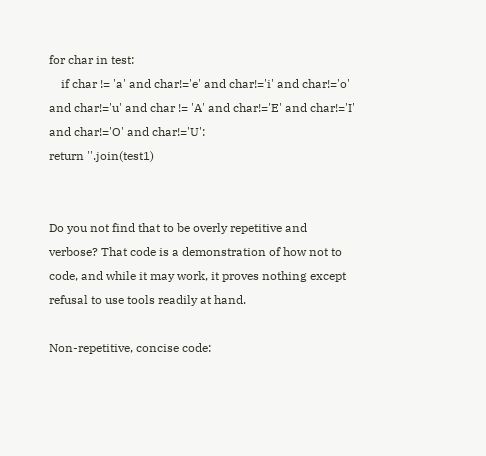for char in test:
    if char != 'a' and char!='e' and char!='i' and char!='o' and char!='u' and char != 'A' and char!='E' and char!='I' and char!='O' and char!='U':
return ''.join(test1)


Do you not find that to be overly repetitive and verbose? That code is a demonstration of how not to code, and while it may work, it proves nothing except refusal to use tools readily at hand.

Non-repetitive, concise code: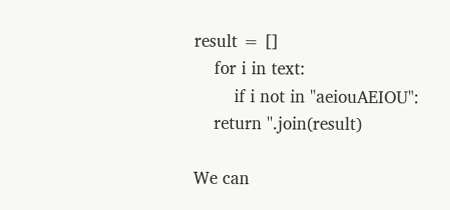result = []
    for i in text:
        if i not in "aeiouAEIOU":
    return ''.join(result)

We can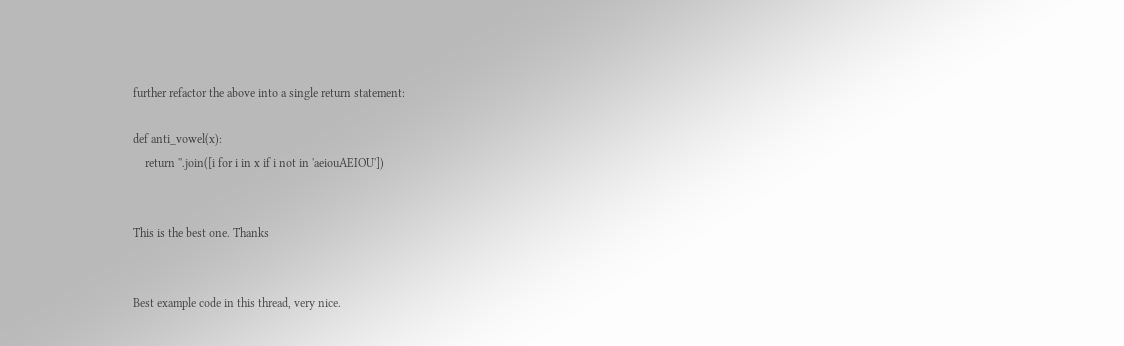further refactor the above into a single return statement:

def anti_vowel(x):
    return ''.join([i for i in x if i not in 'aeiouAEIOU'])


This is the best one. Thanks


Best example code in this thread, very nice.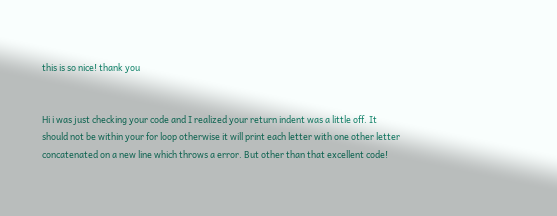this is so nice! thank you


Hi i was just checking your code and I realized your return indent was a little off. It should not be within your for loop otherwise it will print each letter with one other letter concatenated on a new line which throws a error. But other than that excellent code!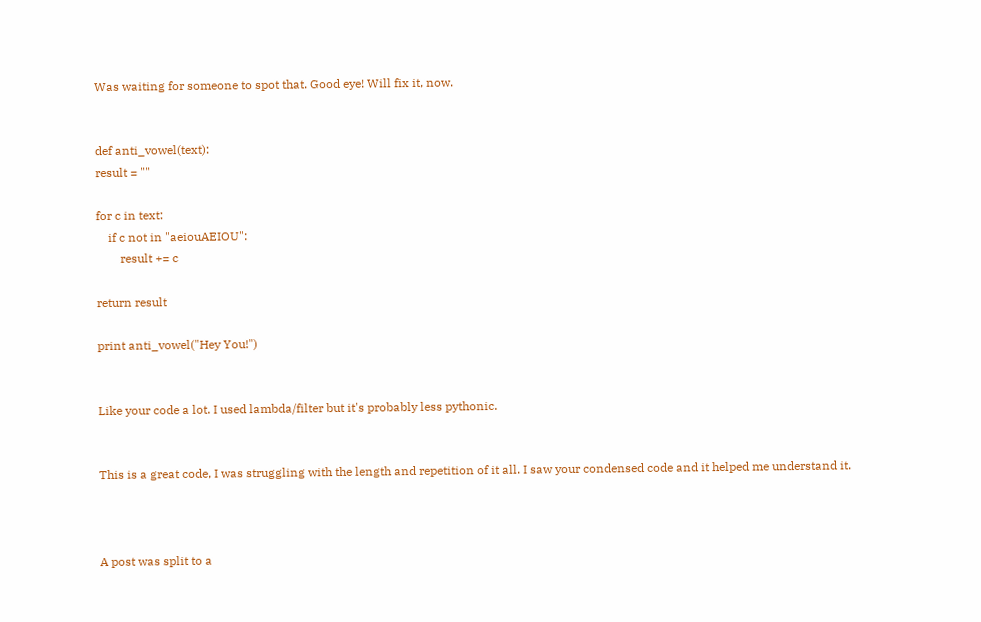Was waiting for someone to spot that. Good eye! Will fix it, now.


def anti_vowel(text):
result = ""

for c in text:
    if c not in "aeiouAEIOU":
        result += c

return result

print anti_vowel("Hey You!")


Like your code a lot. I used lambda/filter but it's probably less pythonic.


This is a great code, I was struggling with the length and repetition of it all. I saw your condensed code and it helped me understand it.



A post was split to a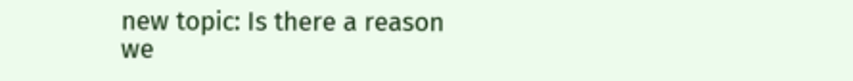new topic: Is there a reason we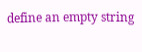define an empty string